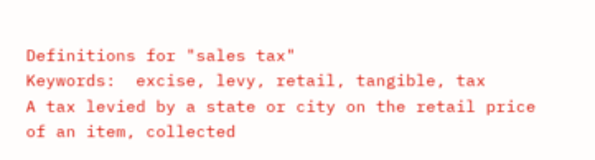Definitions for "sales tax"
Keywords:  excise, levy, retail, tangible, tax
A tax levied by a state or city on the retail price of an item, collected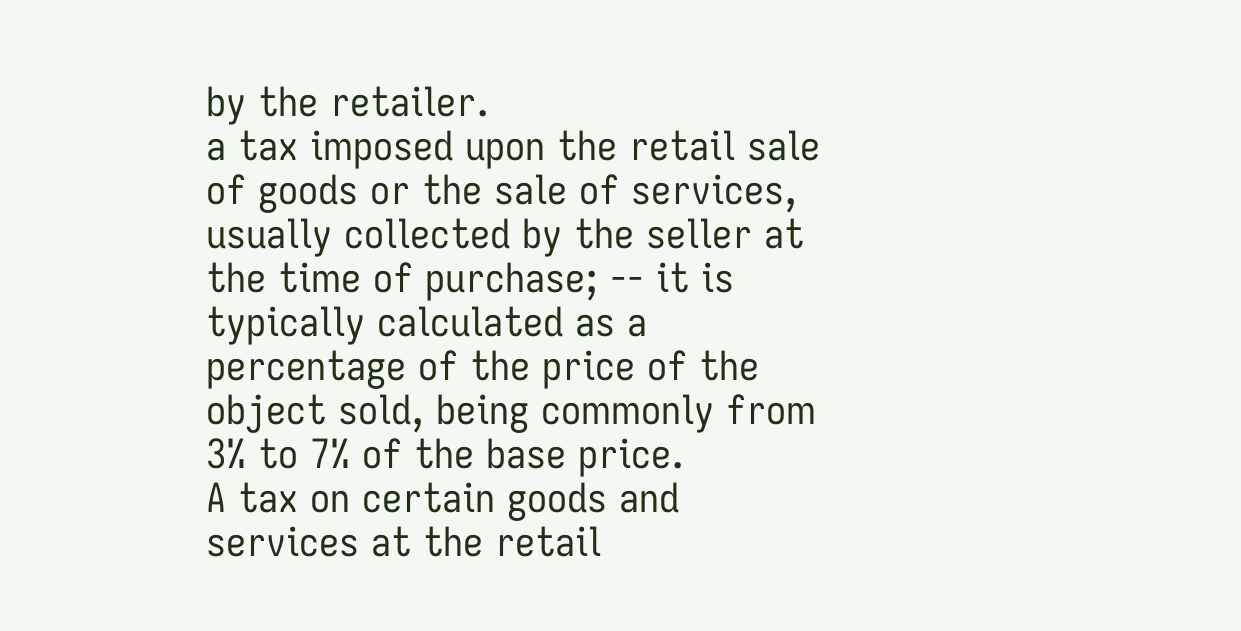by the retailer.
a tax imposed upon the retail sale of goods or the sale of services, usually collected by the seller at the time of purchase; -- it is typically calculated as a percentage of the price of the object sold, being commonly from 3% to 7% of the base price.
A tax on certain goods and services at the retail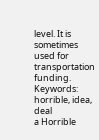level. It is sometimes used for transportation funding.
Keywords:  horrible, idea, deal
a Horrible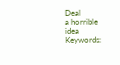Deal
a horrible idea
Keywords: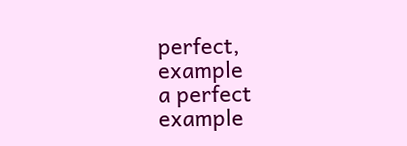perfect, example
a perfect example